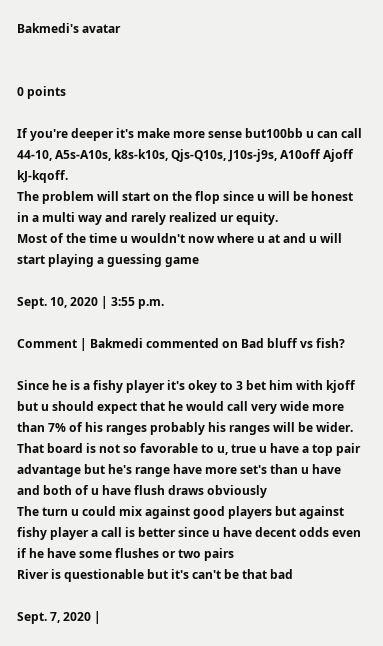Bakmedi's avatar


0 points

If you're deeper it's make more sense but100bb u can call 44-10, A5s-A10s, k8s-k10s, Qjs-Q10s, J10s-j9s, A10off Ajoff kJ-kqoff.
The problem will start on the flop since u will be honest in a multi way and rarely realized ur equity.
Most of the time u wouldn't now where u at and u will start playing a guessing game

Sept. 10, 2020 | 3:55 p.m.

Comment | Bakmedi commented on Bad bluff vs fish?

Since he is a fishy player it's okey to 3 bet him with kjoff but u should expect that he would call very wide more than 7% of his ranges probably his ranges will be wider.
That board is not so favorable to u, true u have a top pair advantage but he's range have more set's than u have and both of u have flush draws obviously
The turn u could mix against good players but against fishy player a call is better since u have decent odds even if he have some flushes or two pairs
River is questionable but it's can't be that bad

Sept. 7, 2020 |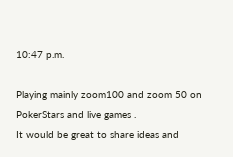10:47 p.m.

Playing mainly zoom100 and zoom 50 on PokerStars and live games .
It would be great to share ideas and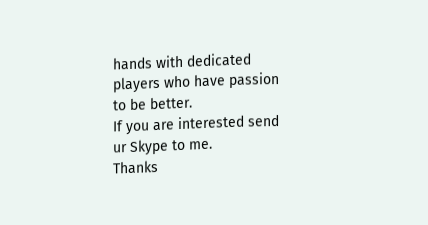hands with dedicated players who have passion to be better.
If you are interested send ur Skype to me.
Thanks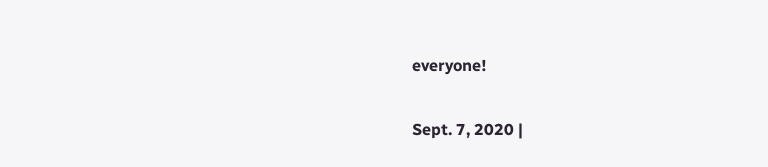everyone!

Sept. 7, 2020 |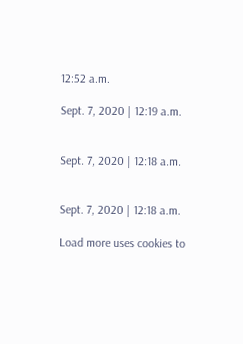12:52 a.m.

Sept. 7, 2020 | 12:19 a.m.


Sept. 7, 2020 | 12:18 a.m.


Sept. 7, 2020 | 12:18 a.m.

Load more uses cookies to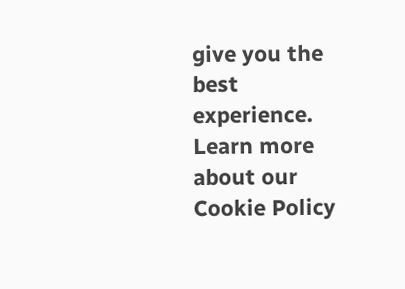give you the best experience. Learn more about our Cookie Policy